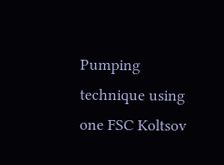Pumping technique using one FSC Koltsov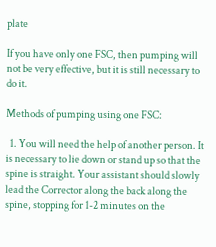plate

If you have only one FSC, then pumping will not be very effective, but it is still necessary to do it.

Methods of pumping using one FSC:

  1. You will need the help of another person. It is necessary to lie down or stand up so that the spine is straight. Your assistant should slowly lead the Corrector along the back along the spine, stopping for 1-2 minutes on the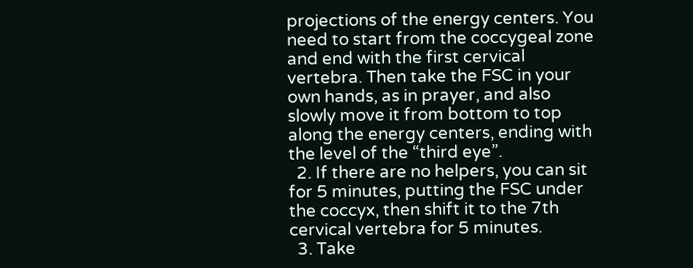projections of the energy centers. You need to start from the coccygeal zone and end with the first cervical vertebra. Then take the FSC in your own hands, as in prayer, and also slowly move it from bottom to top along the energy centers, ending with the level of the “third eye”.
  2. If there are no helpers, you can sit for 5 minutes, putting the FSC under the coccyx, then shift it to the 7th cervical vertebra for 5 minutes.
  3. Take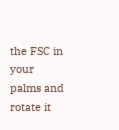the FSC in your palms and rotate it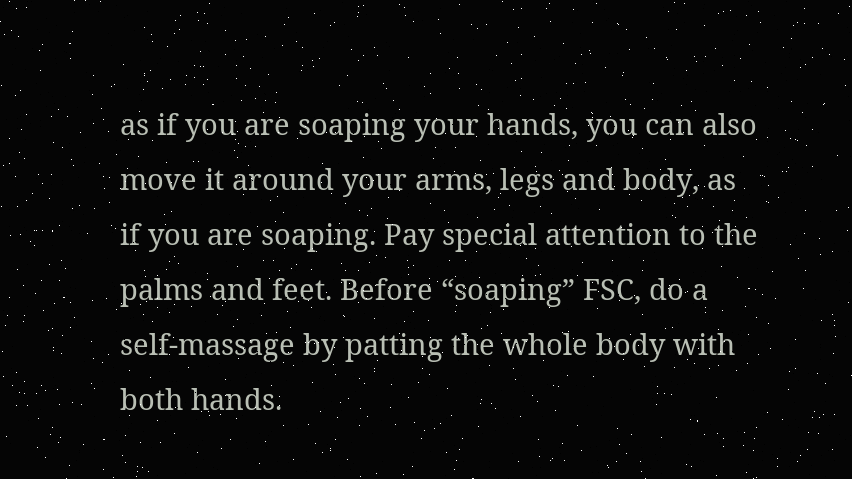as if you are soaping your hands, you can also move it around your arms, legs and body, as if you are soaping. Pay special attention to the palms and feet. Before “soaping” FSC, do a self-massage by patting the whole body with both hands.